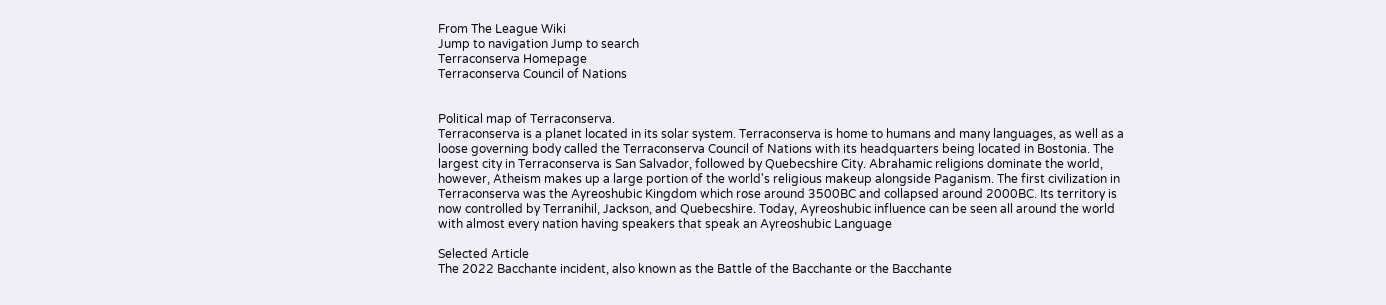From The League Wiki
Jump to navigation Jump to search
Terraconserva Homepage
Terraconserva Council of Nations


Political map of Terraconserva.
Terraconserva is a planet located in its solar system. Terraconserva is home to humans and many languages, as well as a loose governing body called the Terraconserva Council of Nations with its headquarters being located in Bostonia. The largest city in Terraconserva is San Salvador, followed by Quebecshire City. Abrahamic religions dominate the world, however, Atheism makes up a large portion of the world's religious makeup alongside Paganism. The first civilization in Terraconserva was the Ayreoshubic Kingdom which rose around 3500BC and collapsed around 2000BC. Its territory is now controlled by Terranihil, Jackson, and Quebecshire. Today, Ayreoshubic influence can be seen all around the world with almost every nation having speakers that speak an Ayreoshubic Language

Selected Article
The 2022 Bacchante incident, also known as the Battle of the Bacchante or the Bacchante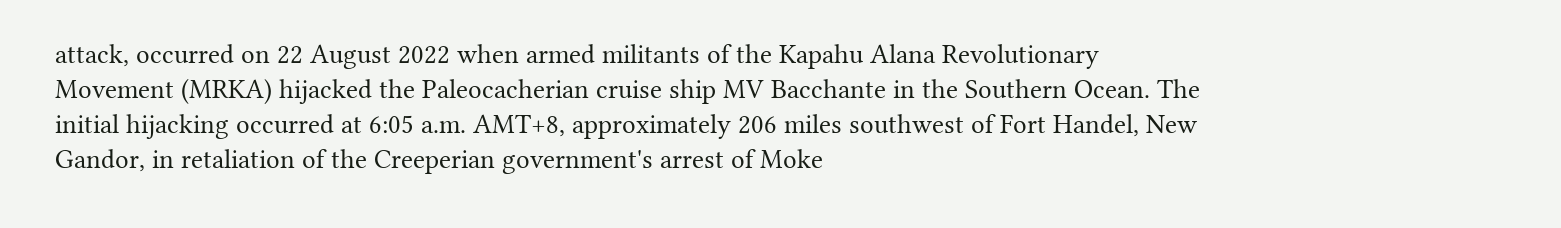attack, occurred on 22 August 2022 when armed militants of the Kapahu Alana Revolutionary Movement (MRKA) hijacked the Paleocacherian cruise ship MV Bacchante in the Southern Ocean. The initial hijacking occurred at 6:05 a.m. AMT+8, approximately 206 miles southwest of Fort Handel, New Gandor, in retaliation of the Creeperian government's arrest of Moke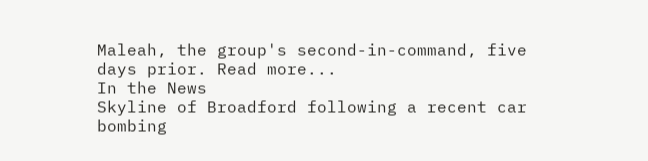Maleah, the group's second-in-command, five days prior. Read more...
In the News
Skyline of Broadford following a recent car bombing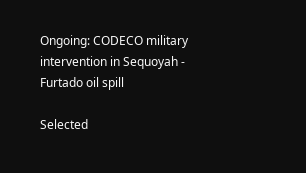Ongoing: CODECO military intervention in Sequoyah - Furtado oil spill

Selected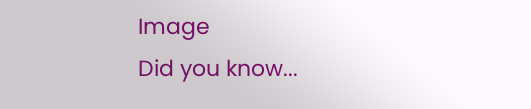Image
Did you know...